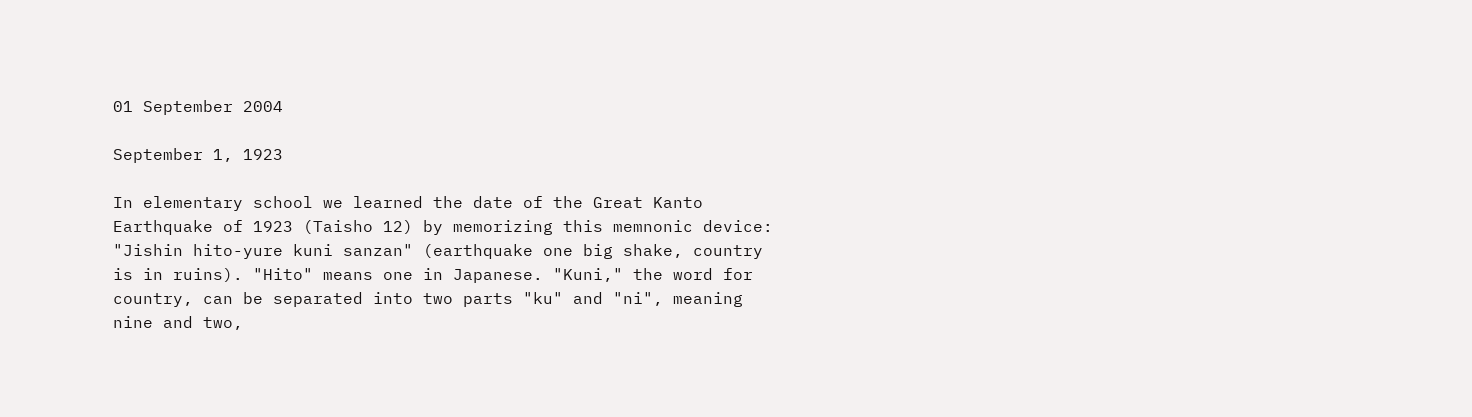01 September 2004

September 1, 1923

In elementary school we learned the date of the Great Kanto Earthquake of 1923 (Taisho 12) by memorizing this memnonic device: "Jishin hito-yure kuni sanzan" (earthquake one big shake, country is in ruins). "Hito" means one in Japanese. "Kuni," the word for country, can be separated into two parts "ku" and "ni", meaning nine and two,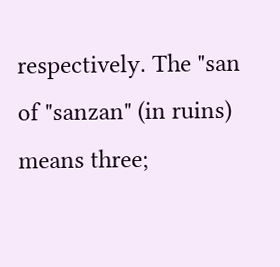respectively. The "san of "sanzan" (in ruins) means three;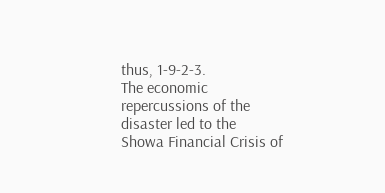thus, 1-9-2-3.
The economic repercussions of the disaster led to the
Showa Financial Crisis of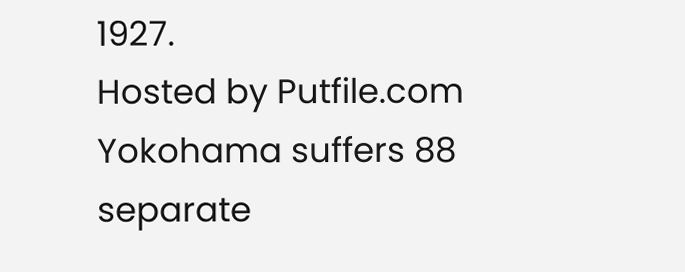1927.
Hosted by Putfile.com
Yokohama suffers 88 separate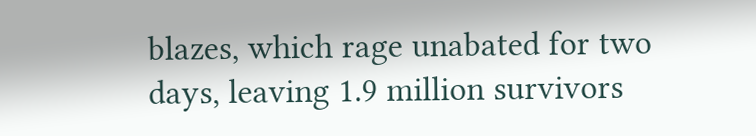blazes, which rage unabated for two days, leaving 1.9 million survivors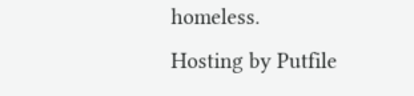homeless.
Hosting by Putfile